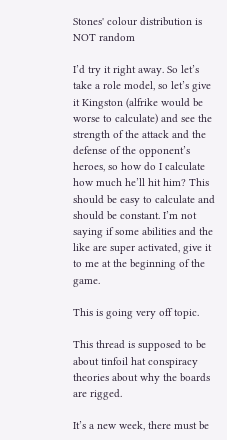Stones' colour distribution is NOT random

I’d try it right away. So let’s take a role model, so let’s give it Kingston (alfrike would be worse to calculate) and see the strength of the attack and the defense of the opponent’s heroes, so how do I calculate how much he’ll hit him? This should be easy to calculate and should be constant. I’m not saying if some abilities and the like are super activated, give it to me at the beginning of the game.

This is going very off topic.

This thread is supposed to be about tinfoil hat conspiracy theories about why the boards are rigged.

It’s a new week, there must be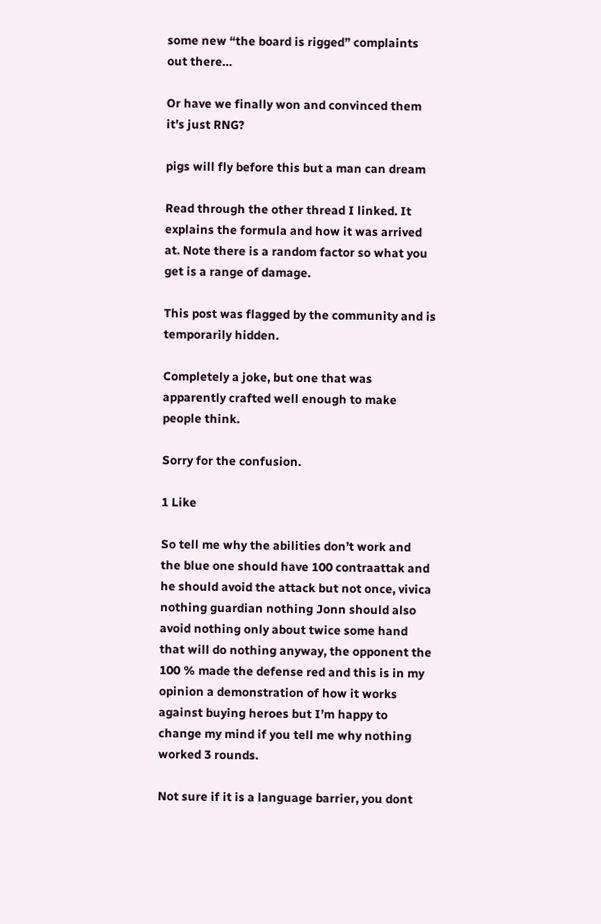some new “the board is rigged” complaints out there…

Or have we finally won and convinced them it’s just RNG?

pigs will fly before this but a man can dream

Read through the other thread I linked. It explains the formula and how it was arrived at. Note there is a random factor so what you get is a range of damage.

This post was flagged by the community and is temporarily hidden.

Completely a joke, but one that was apparently crafted well enough to make people think.

Sorry for the confusion.

1 Like

So tell me why the abilities don’t work and the blue one should have 100 contraattak and he should avoid the attack but not once, vivica nothing guardian nothing Jonn should also avoid nothing only about twice some hand that will do nothing anyway, the opponent the 100 % made the defense red and this is in my opinion a demonstration of how it works against buying heroes but I’m happy to change my mind if you tell me why nothing worked 3 rounds.

Not sure if it is a language barrier, you dont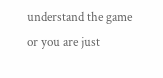understand the game or you are just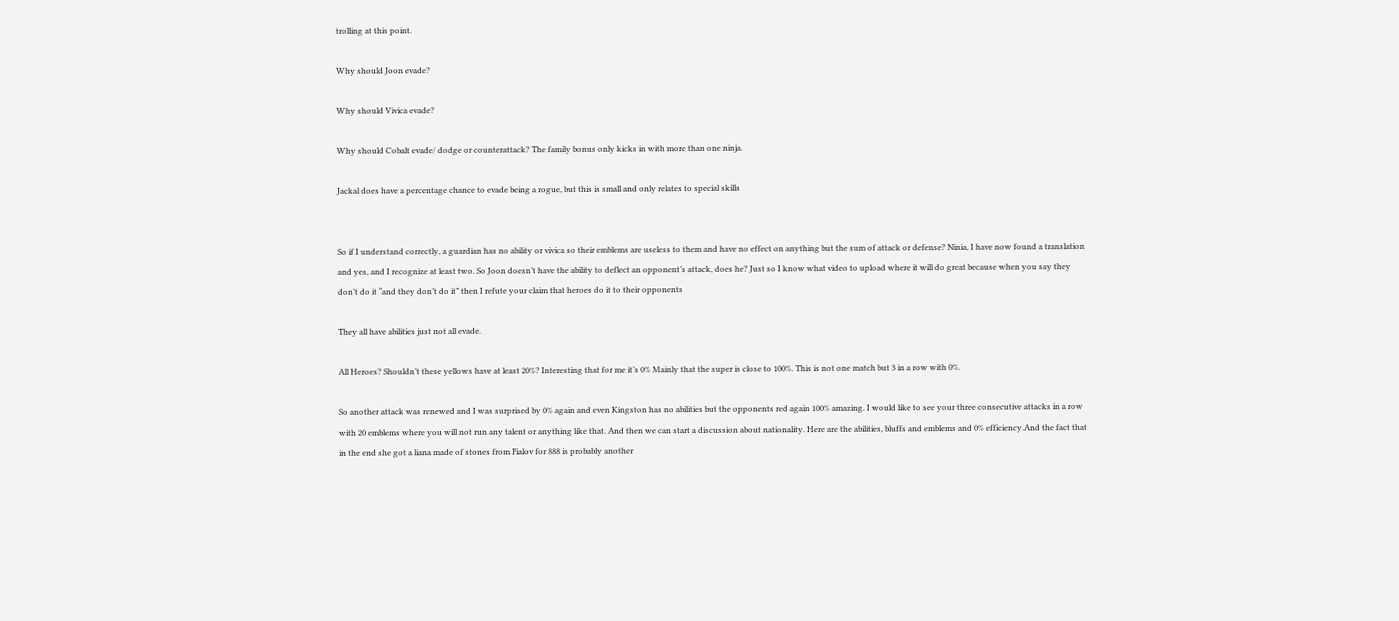trolling at this point.

Why should Joon evade?

Why should Vivica evade?

Why should Cobalt evade/ dodge or counterattack? The family bonus only kicks in with more than one ninja.

Jackal does have a percentage chance to evade being a rogue, but this is small and only relates to special skills


So if I understand correctly, a guardian has no ability or vivica so their emblems are useless to them and have no effect on anything but the sum of attack or defense? Ninia, I have now found a translation and yes, and I recognize at least two. So Joon doesn’t have the ability to deflect an opponent’s attack, does he? Just so I know what video to upload where it will do great because when you say they don’t do it “and they don’t do it” then I refute your claim that heroes do it to their opponents

They all have abilities just not all evade.

All Heroes? Shouldn’t these yellows have at least 20%? Interesting that for me it’s 0% Mainly that the super is close to 100%. This is not one match but 3 in a row with 0%.

So another attack was renewed and I was surprised by 0% again and even Kingston has no abilities but the opponents red again 100% amazing. I would like to see your three consecutive attacks in a row with 20 emblems where you will not run any talent or anything like that. And then we can start a discussion about nationality. Here are the abilities, bluffs and emblems and 0% efficiency.And the fact that in the end she got a liana made of stones from Fialov for 888 is probably another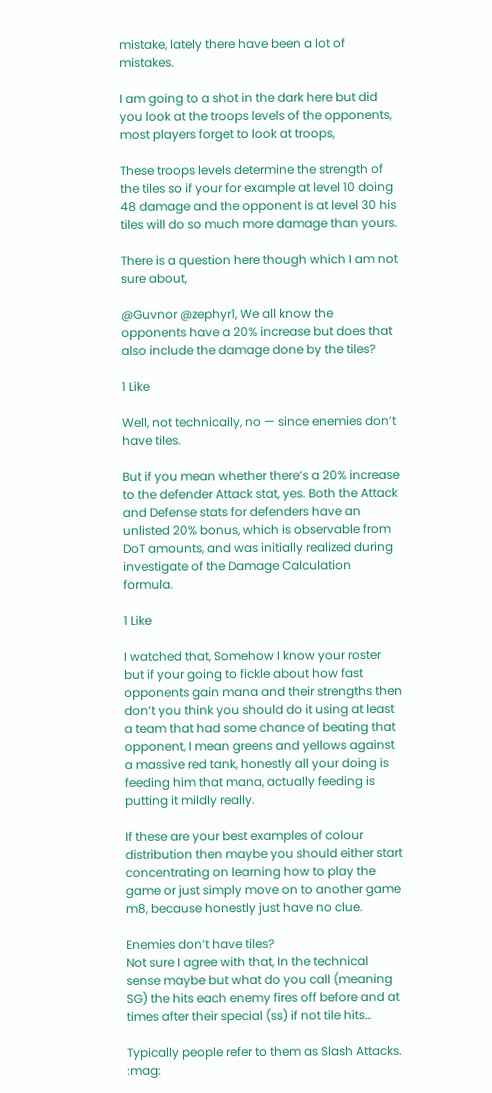mistake, lately there have been a lot of mistakes.

I am going to a shot in the dark here but did you look at the troops levels of the opponents, most players forget to look at troops,

These troops levels determine the strength of the tiles so if your for example at level 10 doing 48 damage and the opponent is at level 30 his tiles will do so much more damage than yours.

There is a question here though which I am not sure about,

@Guvnor @zephyr1, We all know the opponents have a 20% increase but does that also include the damage done by the tiles?

1 Like

Well, not technically, no — since enemies don’t have tiles.

But if you mean whether there’s a 20% increase to the defender Attack stat, yes. Both the Attack and Defense stats for defenders have an unlisted 20% bonus, which is observable from DoT amounts, and was initially realized during investigate of the Damage Calculation formula.

1 Like

I watched that, Somehow I know your roster but if your going to fickle about how fast opponents gain mana and their strengths then don’t you think you should do it using at least a team that had some chance of beating that opponent, I mean greens and yellows against a massive red tank, honestly all your doing is feeding him that mana, actually feeding is putting it mildly really.

If these are your best examples of colour distribution then maybe you should either start concentrating on learning how to play the game or just simply move on to another game m8, because honestly just have no clue.

Enemies don’t have tiles?
Not sure I agree with that, In the technical sense maybe but what do you call (meaning SG) the hits each enemy fires off before and at times after their special (ss) if not tile hits…

Typically people refer to them as Slash Attacks. :mag: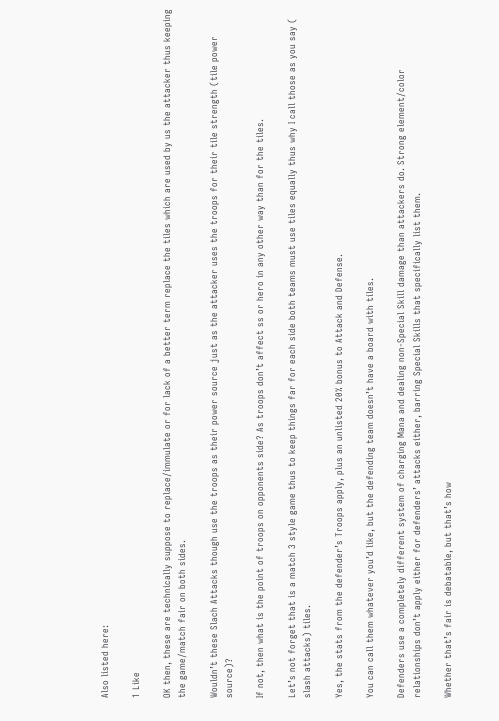Also listed here:

1 Like

OK then, these are technically suppose to replace/immulate or for lack of a better term replace the tiles which are used by us the attacker thus keeping the game/match fair on both sides.

Wouldn’t these Slach Attacks though use the troops as their power source just as the attacker uses the troops for their tile strength (tile power source)?

If not, then what is the point of troops on opponents side? As troops don’t affect ss or hero in any other way than for the tiles.

Let’s not forget that is a match 3 style game thus to keep things far for each side both teams must use tiles equally thus why I call those as you say ( slash attacks) tiles.

Yes, the stats from the defender’s Troops apply, plus an unlisted 20% bonus to Attack and Defense.

You can call them whatever you’d like, but the defending team doesn’t have a board with tiles.

Defenders use a completely different system of charging Mana and dealing non-Special Skill damage than attackers do. Strong element/color relationships don’t apply either for defenders’ attacks either, barring Special Skills that specifically list them.

Whether that’s fair is debatable, but that’s how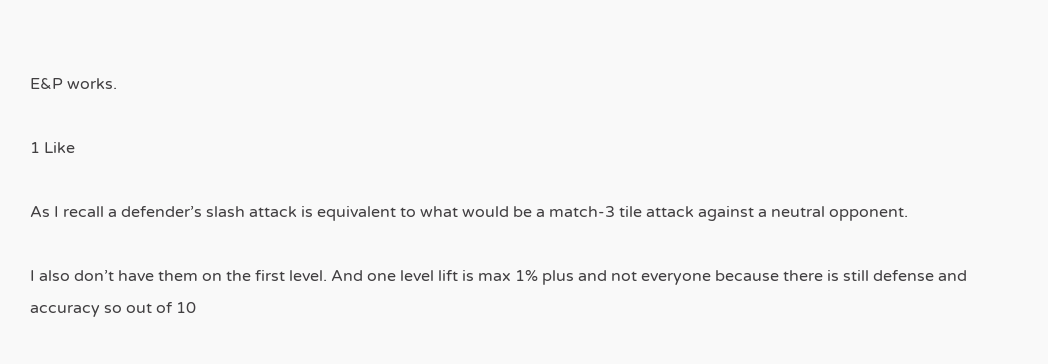E&P works.

1 Like

As I recall a defender’s slash attack is equivalent to what would be a match-3 tile attack against a neutral opponent.

I also don’t have them on the first level. And one level lift is max 1% plus and not everyone because there is still defense and accuracy so out of 10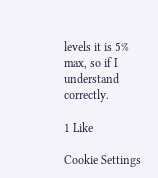levels it is 5% max, so if I understand correctly.

1 Like

Cookie Settings